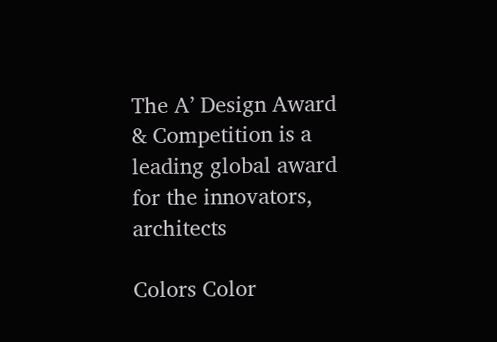The A’ Design Award & Competition is a leading global award for the innovators, architects

Colors Color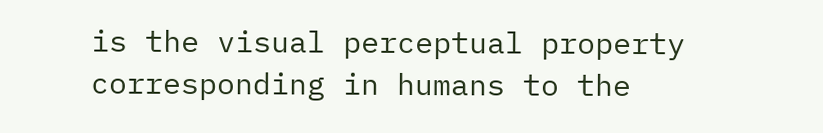is the visual perceptual property corresponding in humans to the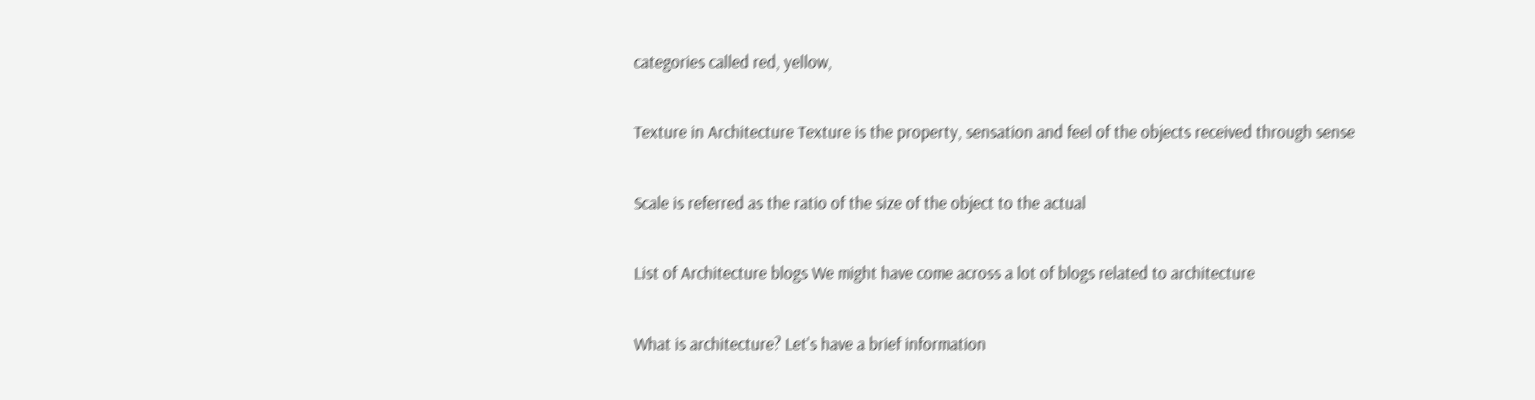categories called red, yellow,

Texture in Architecture Texture is the property, sensation and feel of the objects received through sense

Scale is referred as the ratio of the size of the object to the actual

List of Architecture blogs We might have come across a lot of blogs related to architecture

What is architecture? Let's have a brief information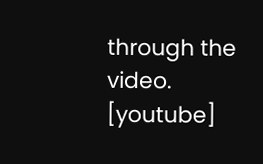through the video. [youtube]